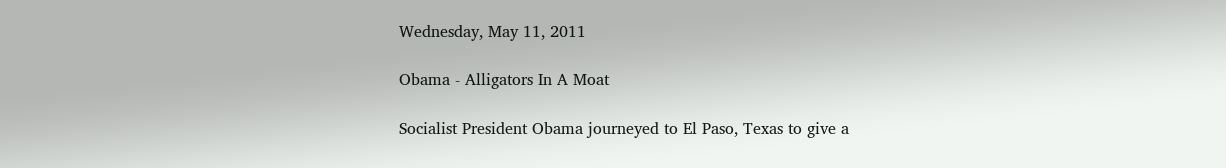Wednesday, May 11, 2011

Obama - Alligators In A Moat

Socialist President Obama journeyed to El Paso, Texas to give a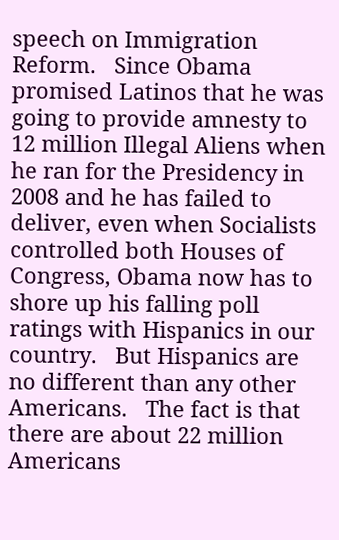speech on Immigration Reform.   Since Obama promised Latinos that he was going to provide amnesty to 12 million Illegal Aliens when he ran for the Presidency in 2008 and he has failed to deliver, even when Socialists controlled both Houses of Congress, Obama now has to shore up his falling poll ratings with Hispanics in our country.   But Hispanics are no different than any other Americans.   The fact is that there are about 22 million Americans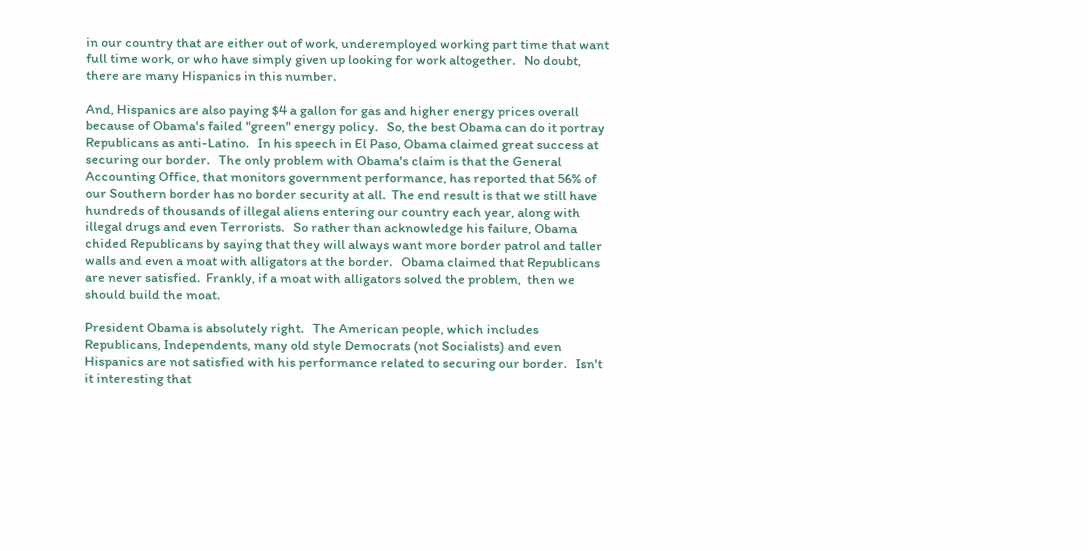in our country that are either out of work, underemployed working part time that want full time work, or who have simply given up looking for work altogether.   No doubt, there are many Hispanics in this number.

And, Hispanics are also paying $4 a gallon for gas and higher energy prices overall because of Obama's failed "green" energy policy.   So, the best Obama can do it portray Republicans as anti-Latino.   In his speech in El Paso, Obama claimed great success at securing our border.   The only problem with Obama's claim is that the General Accounting Office, that monitors government performance, has reported that 56% of our Southern border has no border security at all.  The end result is that we still have hundreds of thousands of illegal aliens entering our country each year, along with illegal drugs and even Terrorists.   So rather than acknowledge his failure, Obama chided Republicans by saying that they will always want more border patrol and taller walls and even a moat with alligators at the border.   Obama claimed that Republicans are never satisfied.  Frankly, if a moat with alligators solved the problem,  then we should build the moat.

President Obama is absolutely right.   The American people, which includes Republicans, Independents, many old style Democrats (not Socialists) and even Hispanics are not satisfied with his performance related to securing our border.   Isn't it interesting that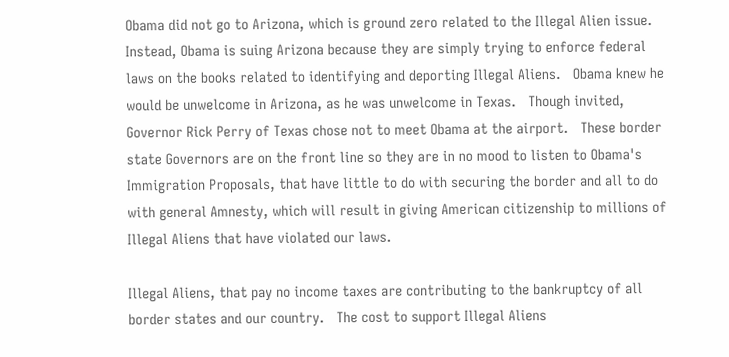Obama did not go to Arizona, which is ground zero related to the Illegal Alien issue.  Instead, Obama is suing Arizona because they are simply trying to enforce federal laws on the books related to identifying and deporting Illegal Aliens.   Obama knew he would be unwelcome in Arizona, as he was unwelcome in Texas.   Though invited, Governor Rick Perry of Texas chose not to meet Obama at the airport.   These border state Governors are on the front line so they are in no mood to listen to Obama's Immigration Proposals, that have little to do with securing the border and all to do with general Amnesty, which will result in giving American citizenship to millions of Illegal Aliens that have violated our laws.

Illegal Aliens, that pay no income taxes are contributing to the bankruptcy of all border states and our country.   The cost to support Illegal Aliens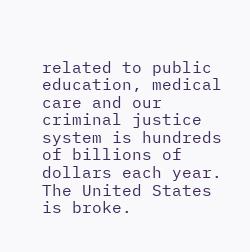related to public education, medical care and our criminal justice system is hundreds of billions of dollars each year.  The United States is broke.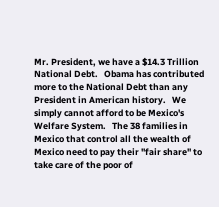Mr. President, we have a $14.3 Trillion National Debt.   Obama has contributed more to the National Debt than any President in American history.   We simply cannot afford to be Mexico's Welfare System.   The 38 families in Mexico that control all the wealth of Mexico need to pay their "fair share" to take care of the poor of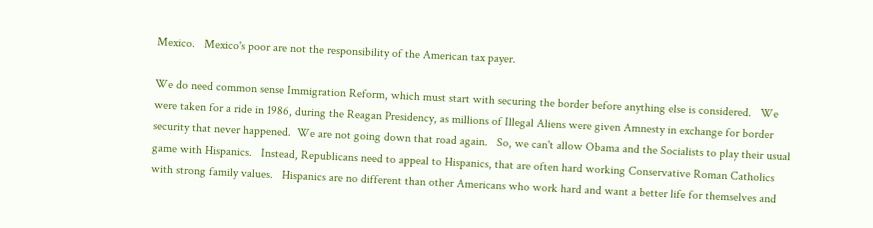Mexico.   Mexico's poor are not the responsibility of the American tax payer.

We do need common sense Immigration Reform, which must start with securing the border before anything else is considered.   We were taken for a ride in 1986, during the Reagan Presidency, as millions of Illegal Aliens were given Amnesty in exchange for border security that never happened.  We are not going down that road again.   So, we can't allow Obama and the Socialists to play their usual game with Hispanics.   Instead, Republicans need to appeal to Hispanics, that are often hard working Conservative Roman Catholics with strong family values.   Hispanics are no different than other Americans who work hard and want a better life for themselves and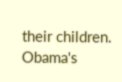their children.   Obama's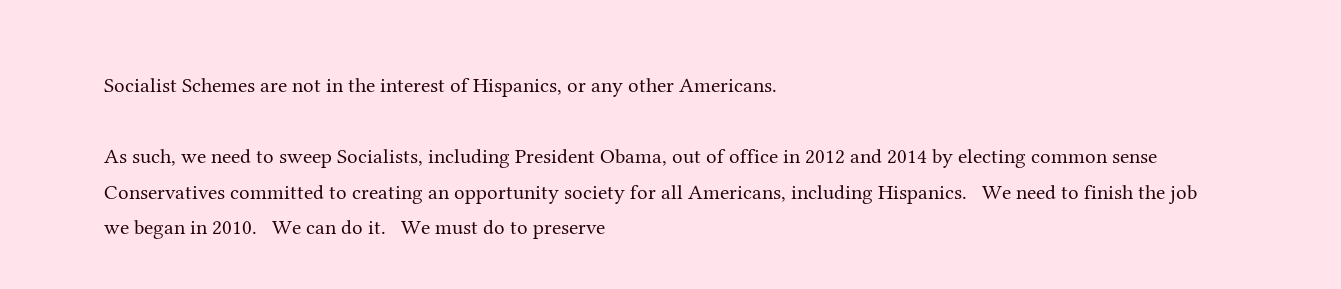Socialist Schemes are not in the interest of Hispanics, or any other Americans.

As such, we need to sweep Socialists, including President Obama, out of office in 2012 and 2014 by electing common sense Conservatives committed to creating an opportunity society for all Americans, including Hispanics.   We need to finish the job we began in 2010.   We can do it.   We must do to preserve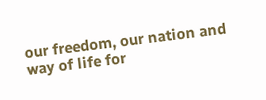our freedom, our nation and way of life for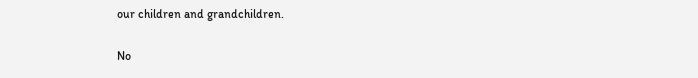our children and grandchildren.

No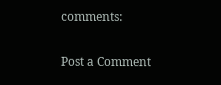comments:

Post a Comment